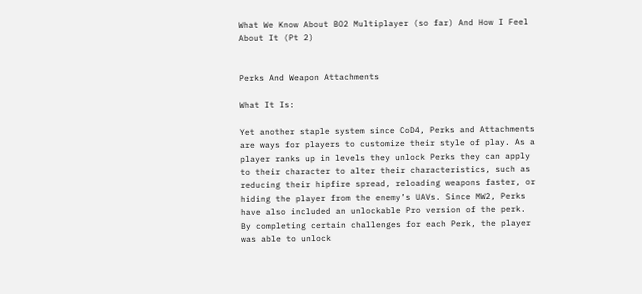What We Know About BO2 Multiplayer (so far) And How I Feel About It (Pt 2)


Perks And Weapon Attachments

What It Is:

Yet another staple system since CoD4, Perks and Attachments are ways for players to customize their style of play. As a player ranks up in levels they unlock Perks they can apply to their character to alter their characteristics, such as reducing their hipfire spread, reloading weapons faster, or hiding the player from the enemy’s UAVs. Since MW2, Perks have also included an unlockable Pro version of the perk. By completing certain challenges for each Perk, the player was able to unlock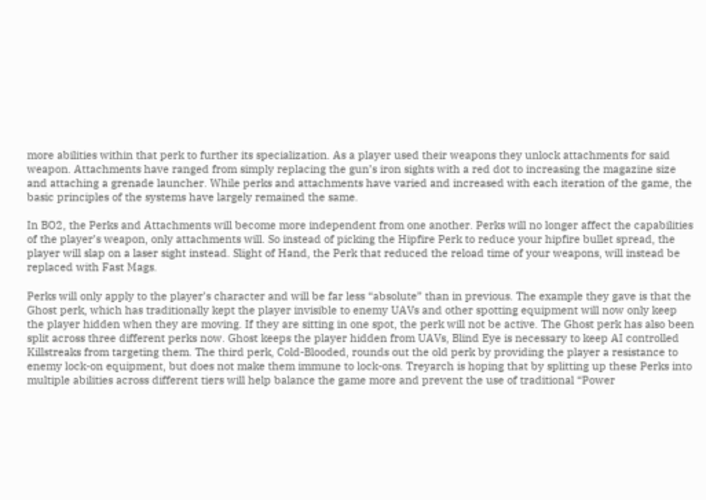more abilities within that perk to further its specialization. As a player used their weapons they unlock attachments for said weapon. Attachments have ranged from simply replacing the gun’s iron sights with a red dot to increasing the magazine size and attaching a grenade launcher. While perks and attachments have varied and increased with each iteration of the game, the basic principles of the systems have largely remained the same.

In BO2, the Perks and Attachments will become more independent from one another. Perks will no longer affect the capabilities of the player’s weapon, only attachments will. So instead of picking the Hipfire Perk to reduce your hipfire bullet spread, the player will slap on a laser sight instead. Slight of Hand, the Perk that reduced the reload time of your weapons, will instead be replaced with Fast Mags.

Perks will only apply to the player’s character and will be far less “absolute” than in previous. The example they gave is that the Ghost perk, which has traditionally kept the player invisible to enemy UAVs and other spotting equipment will now only keep the player hidden when they are moving. If they are sitting in one spot, the perk will not be active. The Ghost perk has also been split across three different perks now. Ghost keeps the player hidden from UAVs, Blind Eye is necessary to keep AI controlled Killstreaks from targeting them. The third perk, Cold-Blooded, rounds out the old perk by providing the player a resistance to enemy lock-on equipment, but does not make them immune to lock-ons. Treyarch is hoping that by splitting up these Perks into multiple abilities across different tiers will help balance the game more and prevent the use of traditional “Power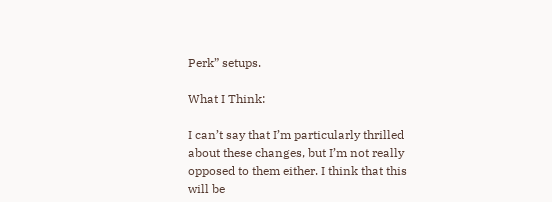Perk” setups.

What I Think:

I can’t say that I’m particularly thrilled about these changes, but I’m not really opposed to them either. I think that this will be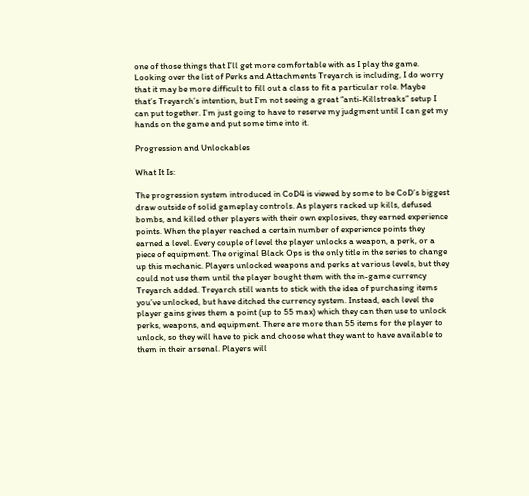one of those things that I’ll get more comfortable with as I play the game. Looking over the list of Perks and Attachments Treyarch is including, I do worry that it may be more difficult to fill out a class to fit a particular role. Maybe that’s Treyarch’s intention, but I’m not seeing a great “anti-Killstreaks” setup I can put together. I’m just going to have to reserve my judgment until I can get my hands on the game and put some time into it.

Progression and Unlockables

What It Is:

The progression system introduced in CoD4 is viewed by some to be CoD’s biggest draw outside of solid gameplay controls. As players racked up kills, defused bombs, and killed other players with their own explosives, they earned experience points. When the player reached a certain number of experience points they earned a level. Every couple of level the player unlocks a weapon, a perk, or a piece of equipment. The original Black Ops is the only title in the series to change up this mechanic. Players unlocked weapons and perks at various levels, but they could not use them until the player bought them with the in-game currency Treyarch added. Treyarch still wants to stick with the idea of purchasing items you’ve unlocked, but have ditched the currency system. Instead, each level the player gains gives them a point (up to 55 max) which they can then use to unlock perks, weapons, and equipment. There are more than 55 items for the player to unlock, so they will have to pick and choose what they want to have available to them in their arsenal. Players will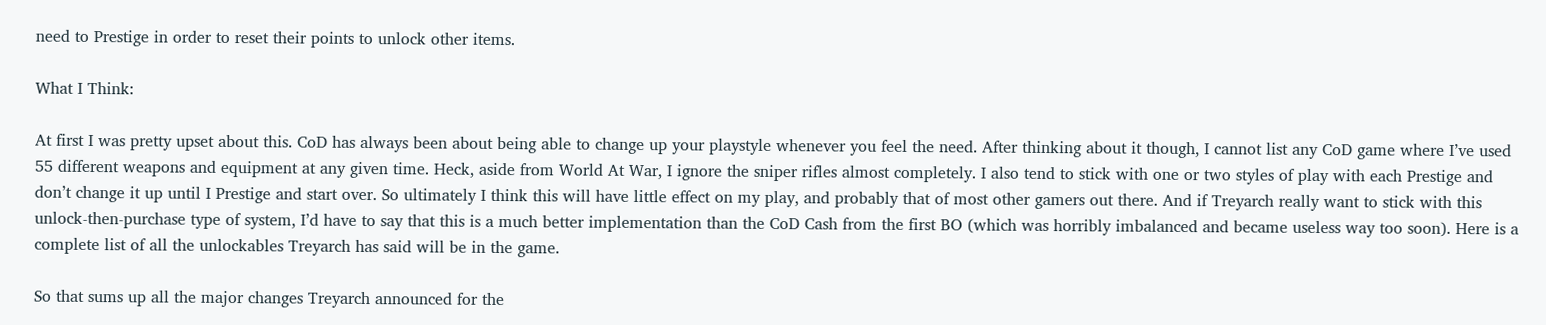need to Prestige in order to reset their points to unlock other items.

What I Think:

At first I was pretty upset about this. CoD has always been about being able to change up your playstyle whenever you feel the need. After thinking about it though, I cannot list any CoD game where I’ve used 55 different weapons and equipment at any given time. Heck, aside from World At War, I ignore the sniper rifles almost completely. I also tend to stick with one or two styles of play with each Prestige and don’t change it up until I Prestige and start over. So ultimately I think this will have little effect on my play, and probably that of most other gamers out there. And if Treyarch really want to stick with this unlock-then-purchase type of system, I’d have to say that this is a much better implementation than the CoD Cash from the first BO (which was horribly imbalanced and became useless way too soon). Here is a complete list of all the unlockables Treyarch has said will be in the game.

So that sums up all the major changes Treyarch announced for the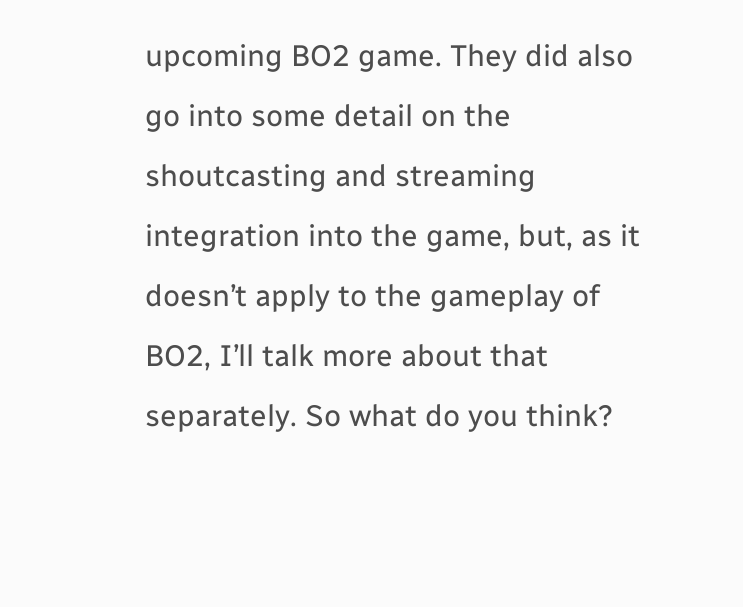upcoming BO2 game. They did also go into some detail on the shoutcasting and streaming integration into the game, but, as it doesn’t apply to the gameplay of BO2, I’ll talk more about that separately. So what do you think?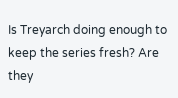Is Treyarch doing enough to keep the series fresh? Are they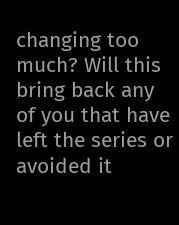changing too much? Will this bring back any of you that have left the series or avoided it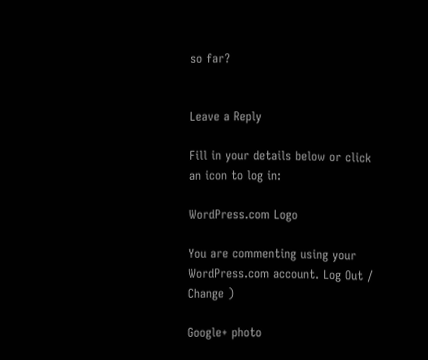so far?


Leave a Reply

Fill in your details below or click an icon to log in:

WordPress.com Logo

You are commenting using your WordPress.com account. Log Out /  Change )

Google+ photo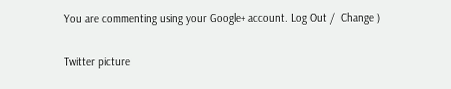You are commenting using your Google+ account. Log Out /  Change )

Twitter picture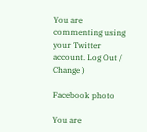You are commenting using your Twitter account. Log Out /  Change )

Facebook photo

You are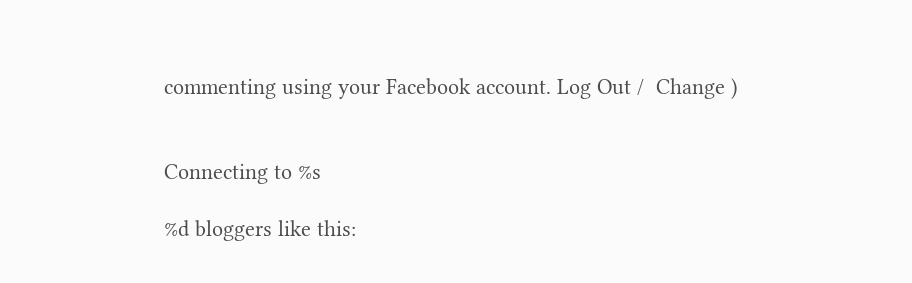commenting using your Facebook account. Log Out /  Change )


Connecting to %s

%d bloggers like this: